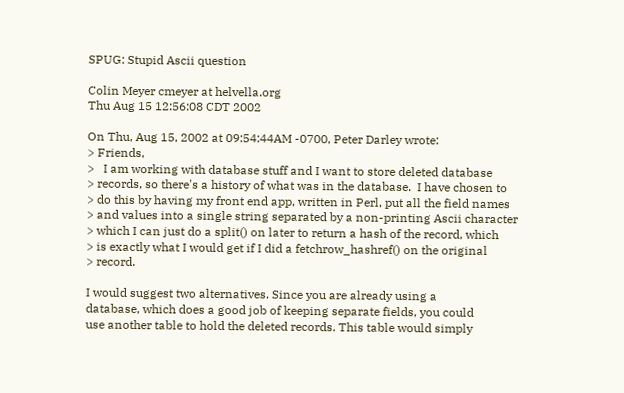SPUG: Stupid Ascii question

Colin Meyer cmeyer at helvella.org
Thu Aug 15 12:56:08 CDT 2002

On Thu, Aug 15, 2002 at 09:54:44AM -0700, Peter Darley wrote:
> Friends,
>   I am working with database stuff and I want to store deleted database
> records, so there's a history of what was in the database.  I have chosen to
> do this by having my front end app, written in Perl, put all the field names
> and values into a single string separated by a non-printing Ascii character
> which I can just do a split() on later to return a hash of the record, which
> is exactly what I would get if I did a fetchrow_hashref() on the original
> record.

I would suggest two alternatives. Since you are already using a
database, which does a good job of keeping separate fields, you could
use another table to hold the deleted records. This table would simply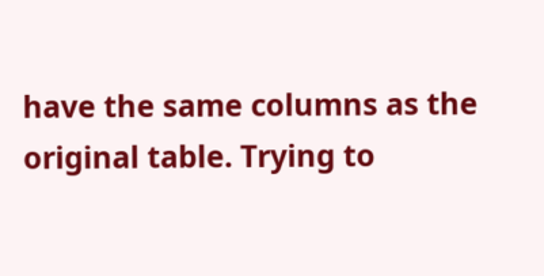have the same columns as the original table. Trying to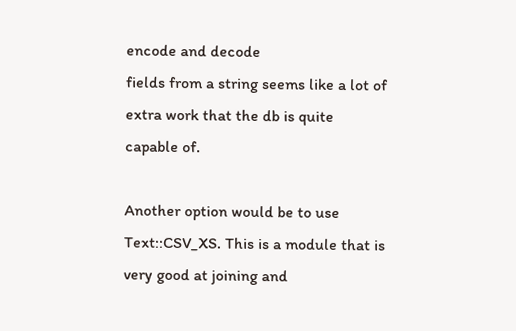encode and decode
fields from a string seems like a lot of extra work that the db is quite
capable of.

Another option would be to use Text::CSV_XS. This is a module that is
very good at joining and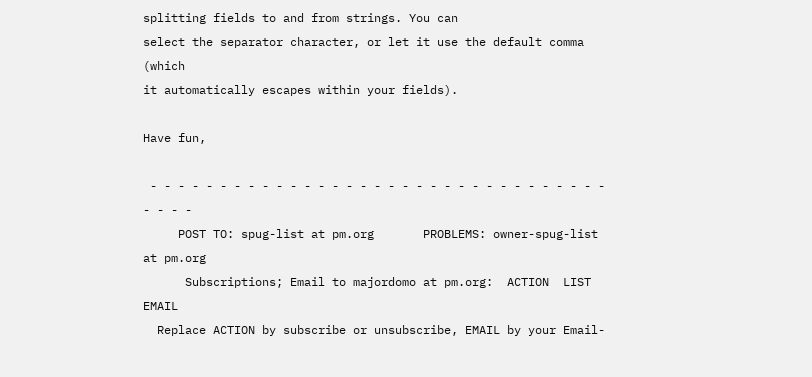splitting fields to and from strings. You can
select the separator character, or let it use the default comma (which
it automatically escapes within your fields).

Have fun,

 - - - - - - - - - - - - - - - - - - - - - - - - - - - - - - - - - - - - -
     POST TO: spug-list at pm.org       PROBLEMS: owner-spug-list at pm.org
      Subscriptions; Email to majordomo at pm.org:  ACTION  LIST  EMAIL
  Replace ACTION by subscribe or unsubscribe, EMAIL by your Email-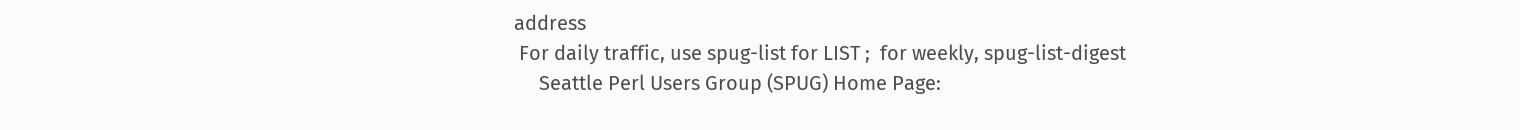address
 For daily traffic, use spug-list for LIST ;  for weekly, spug-list-digest
     Seattle Perl Users Group (SPUG) Home Page: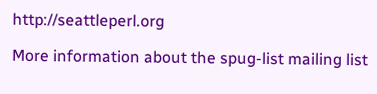http://seattleperl.org

More information about the spug-list mailing list